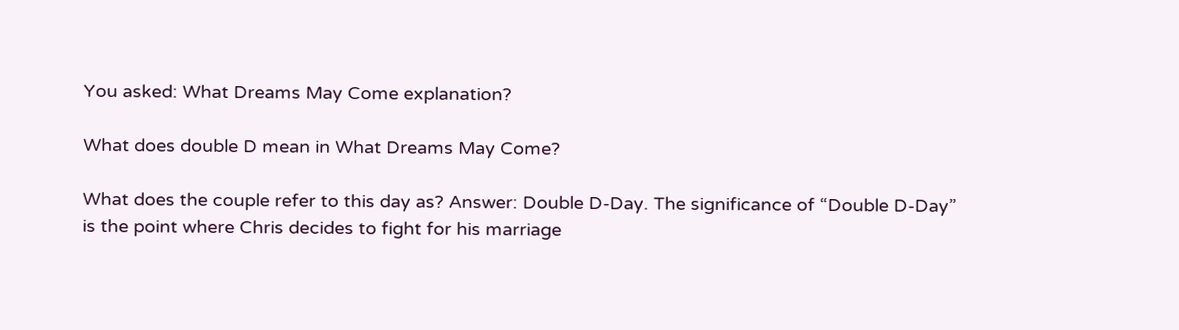You asked: What Dreams May Come explanation?

What does double D mean in What Dreams May Come?

What does the couple refer to this day as? Answer: Double D-Day. The significance of “Double D-Day” is the point where Chris decides to fight for his marriage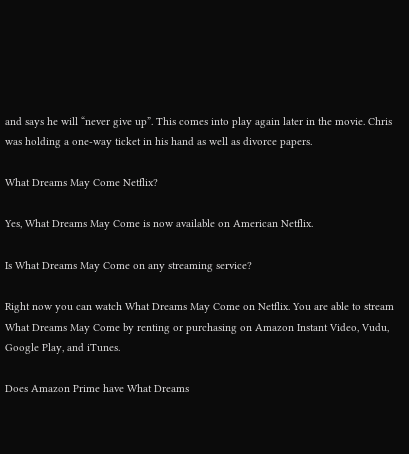and says he will “never give up”. This comes into play again later in the movie. Chris was holding a one-way ticket in his hand as well as divorce papers.

What Dreams May Come Netflix?

Yes, What Dreams May Come is now available on American Netflix.

Is What Dreams May Come on any streaming service?

Right now you can watch What Dreams May Come on Netflix. You are able to stream What Dreams May Come by renting or purchasing on Amazon Instant Video, Vudu, Google Play, and iTunes.

Does Amazon Prime have What Dreams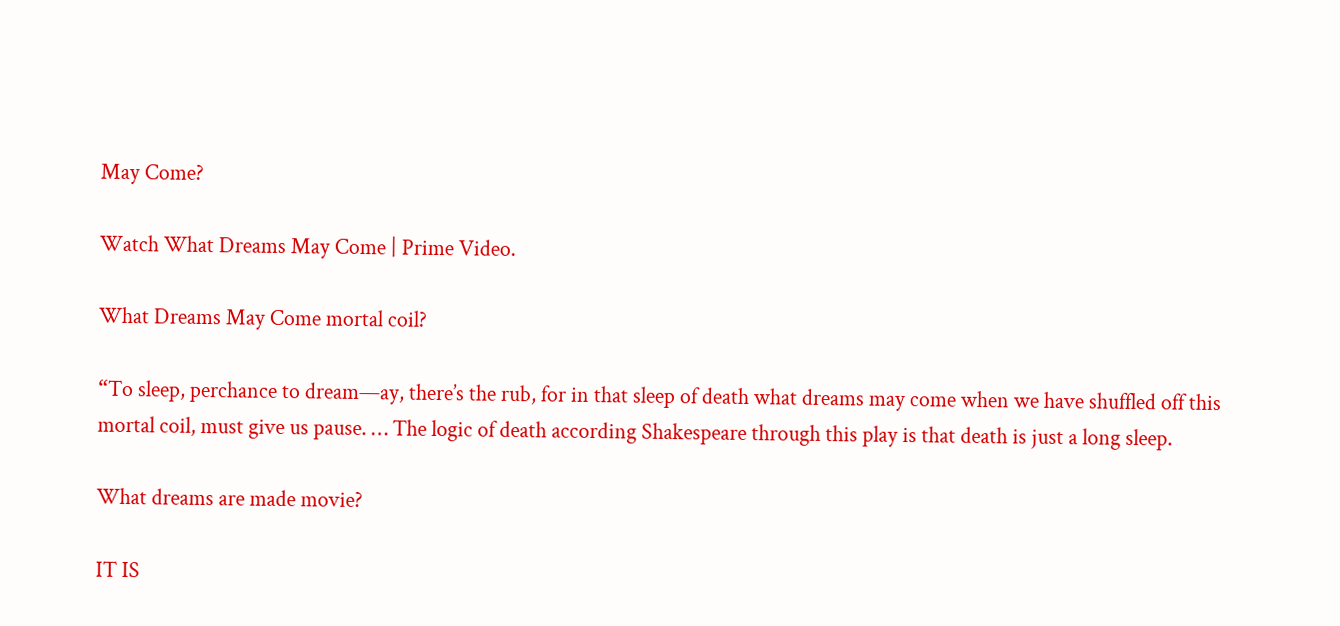May Come?

Watch What Dreams May Come | Prime Video.

What Dreams May Come mortal coil?

“To sleep, perchance to dream—ay, there’s the rub, for in that sleep of death what dreams may come when we have shuffled off this mortal coil, must give us pause. … The logic of death according Shakespeare through this play is that death is just a long sleep.

What dreams are made movie?

IT IS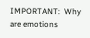IMPORTANT:  Why are emotions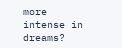more intense in dreams?